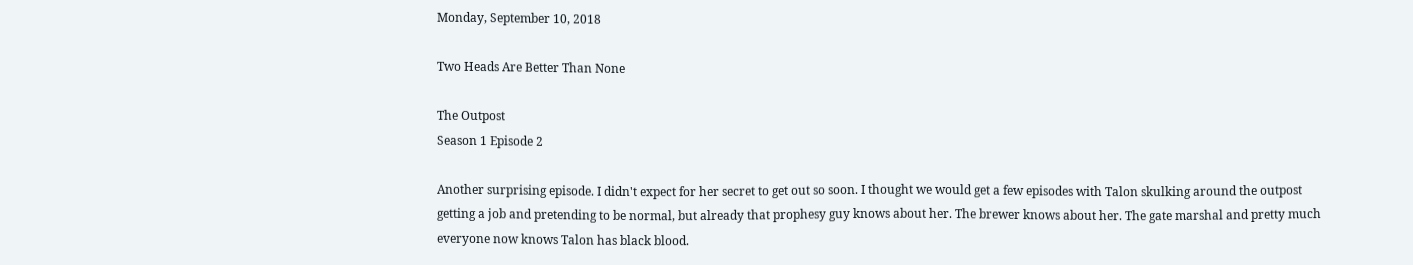Monday, September 10, 2018

Two Heads Are Better Than None

The Outpost
Season 1 Episode 2

Another surprising episode. I didn't expect for her secret to get out so soon. I thought we would get a few episodes with Talon skulking around the outpost getting a job and pretending to be normal, but already that prophesy guy knows about her. The brewer knows about her. The gate marshal and pretty much everyone now knows Talon has black blood.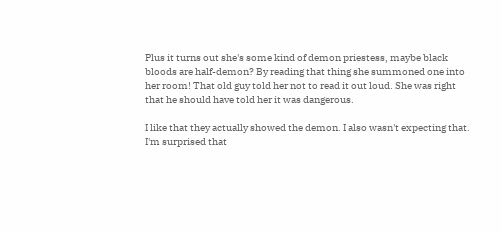Plus it turns out she's some kind of demon priestess, maybe black bloods are half-demon? By reading that thing she summoned one into her room! That old guy told her not to read it out loud. She was right that he should have told her it was dangerous.

I like that they actually showed the demon. I also wasn't expecting that. I'm surprised that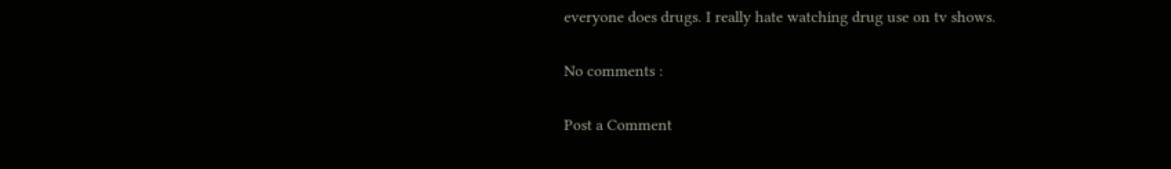everyone does drugs. I really hate watching drug use on tv shows.

No comments :

Post a Comment